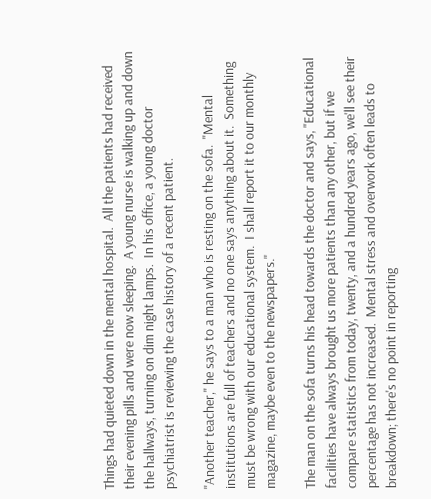Things had quieted down in the mental hospital.  All the patients had received their evening pills and were now sleeping.  A young nurse is walking up and down the hallways, turning on dim night lamps.  In his office, a young doctor psychiatrist is reviewing the case history of a recent patient.

"Another teacher," he says to a man who is resting on the sofa.  "Mental institutions are full of teachers and no one says anything about it.  Something must be wrong with our educational system.  I shall report it to our monthly magazine, maybe even to the newspapers."

The man on the sofa turns his head towards the doctor and says, "Educational facilities have always brought us more patients than any other, but if we compare statistics from today, twenty, and a hundred years ago, we'll see their percentage has not increased.  Mental stress and overwork often leads to breakdown; there's no point in reporting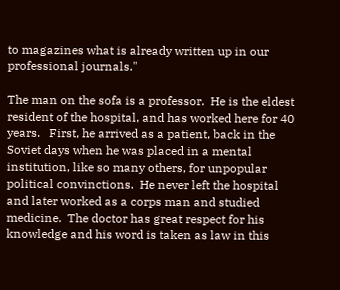to magazines what is already written up in our professional journals."

The man on the sofa is a professor.  He is the eldest resident of the hospital, and has worked here for 40 years.   First, he arrived as a patient, back in the Soviet days when he was placed in a mental institution, like so many others, for unpopular political convinctions.  He never left the hospital and later worked as a corps man and studied medicine.  The doctor has great respect for his knowledge and his word is taken as law in this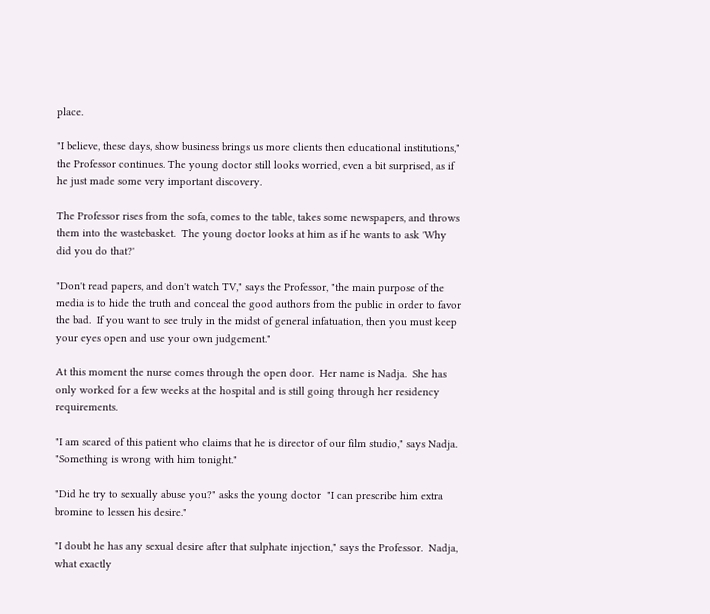place.

"I believe, these days, show business brings us more clients then educational institutions," the Professor continues. The young doctor still looks worried, even a bit surprised, as if he just made some very important discovery.

The Professor rises from the sofa, comes to the table, takes some newspapers, and throws them into the wastebasket.  The young doctor looks at him as if he wants to ask 'Why did you do that?'

"Don't read papers, and don't watch TV," says the Professor, "the main purpose of the media is to hide the truth and conceal the good authors from the public in order to favor the bad.  If you want to see truly in the midst of general infatuation, then you must keep your eyes open and use your own judgement."

At this moment the nurse comes through the open door.  Her name is Nadja.  She has only worked for a few weeks at the hospital and is still going through her residency requirements.

"I am scared of this patient who claims that he is director of our film studio," says Nadja.  "Something is wrong with him tonight."

"Did he try to sexually abuse you?" asks the young doctor  "I can prescribe him extra bromine to lessen his desire."

"I doubt he has any sexual desire after that sulphate injection," says the Professor.  Nadja, what exactly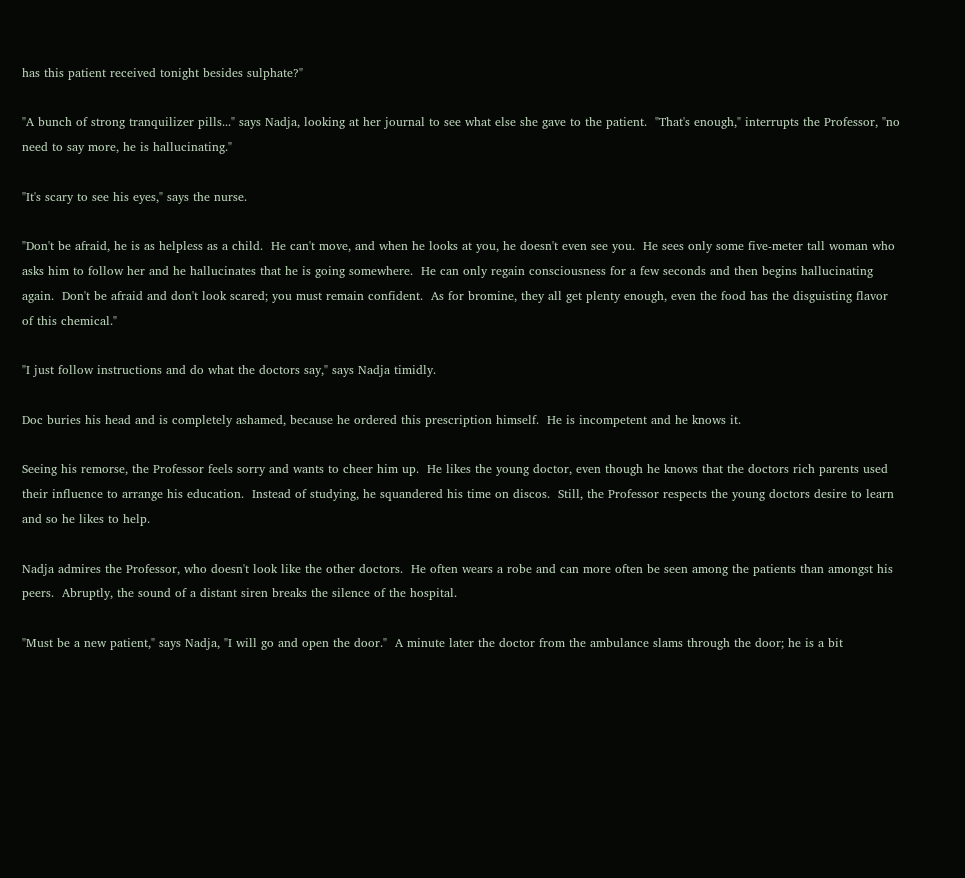has this patient received tonight besides sulphate?"

"A bunch of strong tranquilizer pills..." says Nadja, looking at her journal to see what else she gave to the patient.  "That's enough," interrupts the Professor, "no need to say more, he is hallucinating."

"It's scary to see his eyes," says the nurse.

"Don't be afraid, he is as helpless as a child.  He can't move, and when he looks at you, he doesn't even see you.  He sees only some five-meter tall woman who asks him to follow her and he hallucinates that he is going somewhere.  He can only regain consciousness for a few seconds and then begins hallucinating again.  Don't be afraid and don't look scared; you must remain confident.  As for bromine, they all get plenty enough, even the food has the disguisting flavor of this chemical."

"I just follow instructions and do what the doctors say," says Nadja timidly.

Doc buries his head and is completely ashamed, because he ordered this prescription himself.  He is incompetent and he knows it.

Seeing his remorse, the Professor feels sorry and wants to cheer him up.  He likes the young doctor, even though he knows that the doctors rich parents used their influence to arrange his education.  Instead of studying, he squandered his time on discos.  Still, the Professor respects the young doctors desire to learn and so he likes to help.

Nadja admires the Professor, who doesn't look like the other doctors.  He often wears a robe and can more often be seen among the patients than amongst his peers.  Abruptly, the sound of a distant siren breaks the silence of the hospital.

"Must be a new patient," says Nadja, "I will go and open the door."  A minute later the doctor from the ambulance slams through the door; he is a bit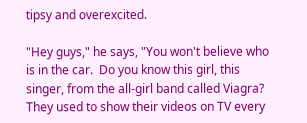tipsy and overexcited.

"Hey guys," he says, "You won't believe who is in the car.  Do you know this girl, this singer, from the all-girl band called Viagra?  They used to show their videos on TV every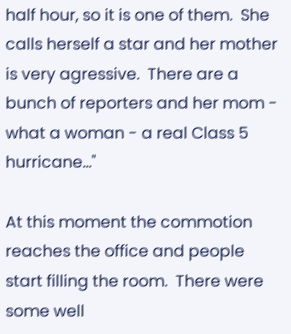half hour, so it is one of them.  She calls herself a star and her mother is very agressive.  There are a bunch of reporters and her mom - what a woman - a real Class 5 hurricane..."

At this moment the commotion reaches the office and people start filling the room.  There were some well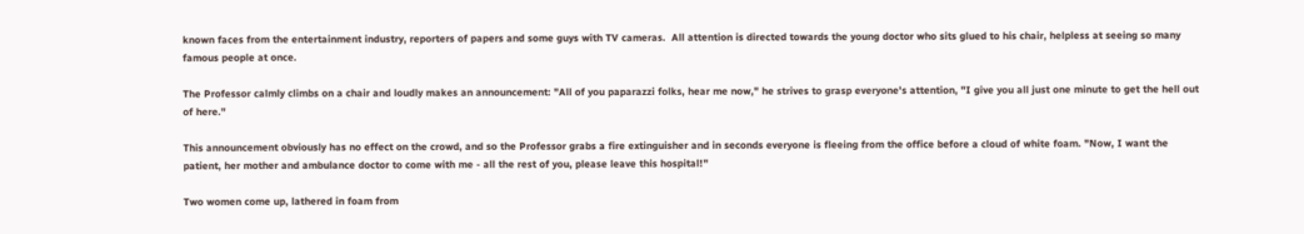known faces from the entertainment industry, reporters of papers and some guys with TV cameras.  All attention is directed towards the young doctor who sits glued to his chair, helpless at seeing so many famous people at once.

The Professor calmly climbs on a chair and loudly makes an announcement: "All of you paparazzi folks, hear me now," he strives to grasp everyone's attention, "I give you all just one minute to get the hell out of here."

This announcement obviously has no effect on the crowd, and so the Professor grabs a fire extinguisher and in seconds everyone is fleeing from the office before a cloud of white foam. "Now, I want the patient, her mother and ambulance doctor to come with me - all the rest of you, please leave this hospital!"

Two women come up, lathered in foam from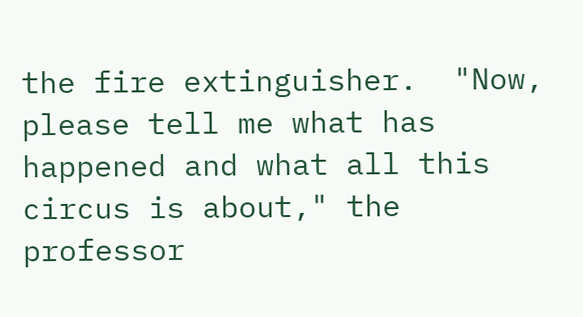the fire extinguisher.  "Now, please tell me what has happened and what all this circus is about," the professor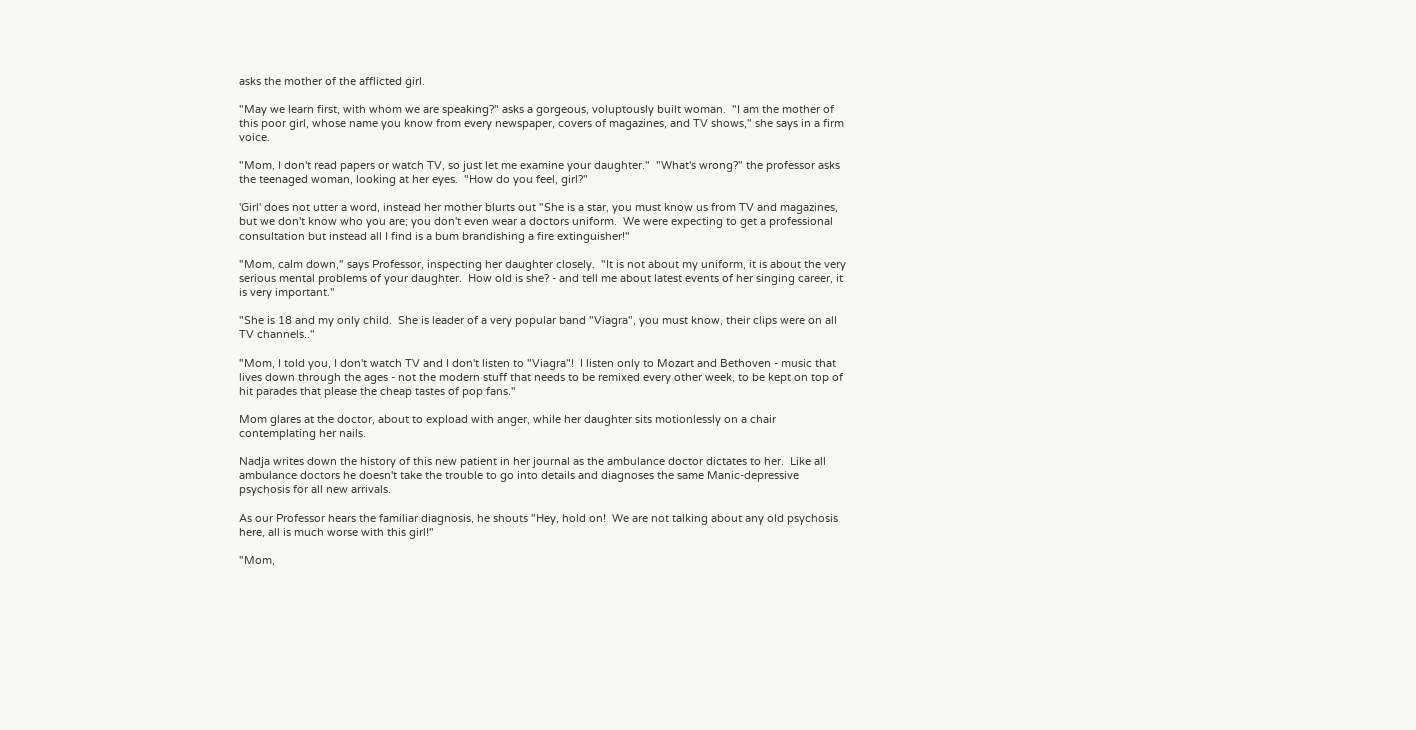asks the mother of the afflicted girl.

"May we learn first, with whom we are speaking?" asks a gorgeous, voluptously built woman.  "I am the mother of this poor girl, whose name you know from every newspaper, covers of magazines, and TV shows," she says in a firm voice.

"Mom, I don't read papers or watch TV, so just let me examine your daughter."  "What's wrong?" the professor asks the teenaged woman, looking at her eyes.  "How do you feel, girl?"

'Girl' does not utter a word, instead her mother blurts out "She is a star, you must know us from TV and magazines, but we don't know who you are; you don't even wear a doctors uniform.  We were expecting to get a professional consultation but instead all I find is a bum brandishing a fire extinguisher!"

"Mom, calm down," says Professor, inspecting her daughter closely.  "It is not about my uniform, it is about the very serious mental problems of your daughter.  How old is she? - and tell me about latest events of her singing career, it is very important."

"She is 18 and my only child.  She is leader of a very popular band "Viagra", you must know, their clips were on all TV channels.."

"Mom, I told you, I don't watch TV and I don't listen to "Viagra"!  I listen only to Mozart and Bethoven - music that lives down through the ages - not the modern stuff that needs to be remixed every other week, to be kept on top of hit parades that please the cheap tastes of pop fans."

Mom glares at the doctor, about to expload with anger, while her daughter sits motionlessly on a chair contemplating her nails.

Nadja writes down the history of this new patient in her journal as the ambulance doctor dictates to her.  Like all ambulance doctors he doesn't take the trouble to go into details and diagnoses the same Manic-depressive psychosis for all new arrivals.

As our Professor hears the familiar diagnosis, he shouts "Hey, hold on!  We are not talking about any old psychosis here, all is much worse with this girl!"

"Mom,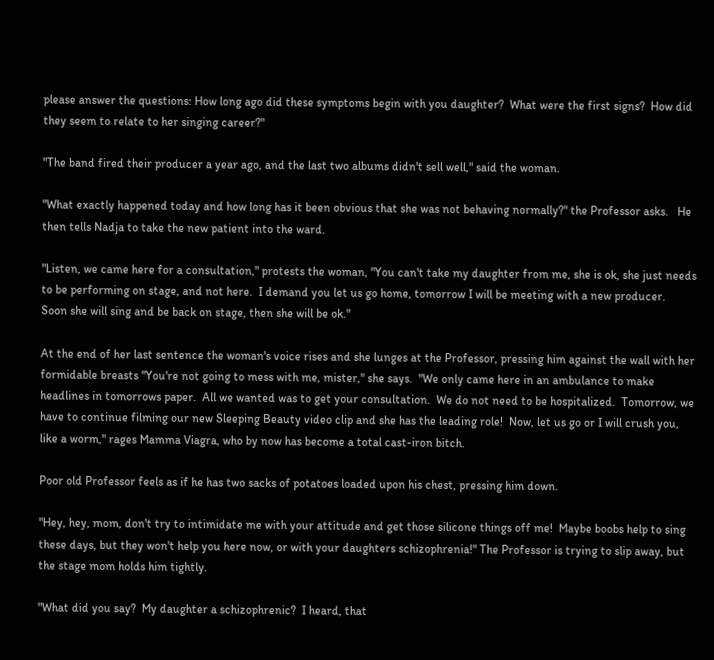please answer the questions: How long ago did these symptoms begin with you daughter?  What were the first signs?  How did they seem to relate to her singing career?"

"The band fired their producer a year ago, and the last two albums didn't sell well," said the woman.

"What exactly happened today and how long has it been obvious that she was not behaving normally?" the Professor asks.   He then tells Nadja to take the new patient into the ward.

"Listen, we came here for a consultation," protests the woman, "You can't take my daughter from me, she is ok, she just needs to be performing on stage, and not here.  I demand you let us go home, tomorrow I will be meeting with a new producer.  Soon she will sing and be back on stage, then she will be ok."

At the end of her last sentence the woman's voice rises and she lunges at the Professor, pressing him against the wall with her formidable breasts "You're not going to mess with me, mister," she says.  "We only came here in an ambulance to make headlines in tomorrows paper.  All we wanted was to get your consultation.  We do not need to be hospitalized.  Tomorrow, we have to continue filming our new Sleeping Beauty video clip and she has the leading role!  Now, let us go or I will crush you, like a worm," rages Mamma Viagra, who by now has become a total cast-iron bitch.

Poor old Professor feels as if he has two sacks of potatoes loaded upon his chest, pressing him down.

"Hey, hey, mom, don't try to intimidate me with your attitude and get those silicone things off me!  Maybe boobs help to sing these days, but they won't help you here now, or with your daughters schizophrenia!" The Professor is trying to slip away, but the stage mom holds him tightly.

"What did you say?  My daughter a schizophrenic?  I heard, that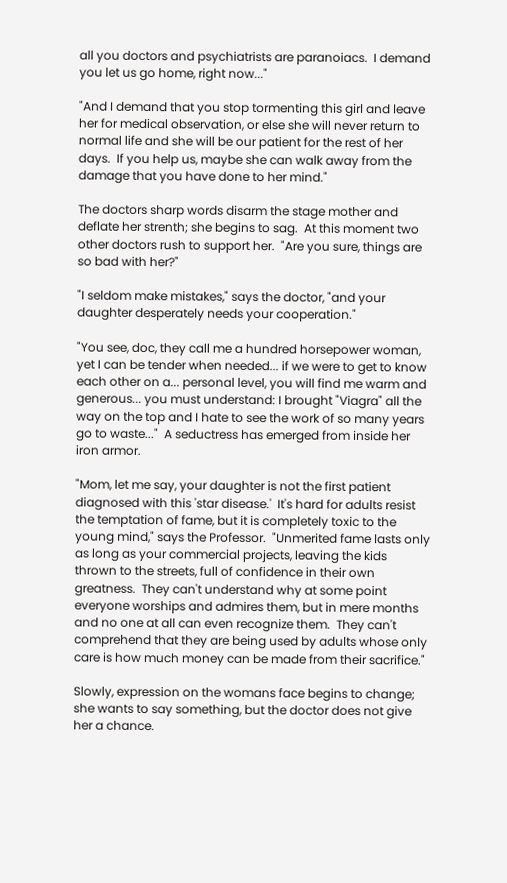all you doctors and psychiatrists are paranoiacs.  I demand you let us go home, right now..."

"And I demand that you stop tormenting this girl and leave her for medical observation, or else she will never return to normal life and she will be our patient for the rest of her days.  If you help us, maybe she can walk away from the damage that you have done to her mind."

The doctors sharp words disarm the stage mother and deflate her strenth; she begins to sag.  At this moment two other doctors rush to support her.  "Are you sure, things are so bad with her?"

"I seldom make mistakes," says the doctor, "and your daughter desperately needs your cooperation."

"You see, doc, they call me a hundred horsepower woman, yet I can be tender when needed... if we were to get to know each other on a... personal level, you will find me warm and generous... you must understand: I brought "Viagra" all the way on the top and I hate to see the work of so many years go to waste..."  A seductress has emerged from inside her iron armor.

"Mom, let me say, your daughter is not the first patient diagnosed with this 'star disease.'  It's hard for adults resist the temptation of fame, but it is completely toxic to the young mind," says the Professor.  "Unmerited fame lasts only as long as your commercial projects, leaving the kids thrown to the streets, full of confidence in their own greatness.  They can't understand why at some point everyone worships and admires them, but in mere months and no one at all can even recognize them.  They can't comprehend that they are being used by adults whose only care is how much money can be made from their sacrifice."

Slowly, expression on the womans face begins to change; she wants to say something, but the doctor does not give her a chance.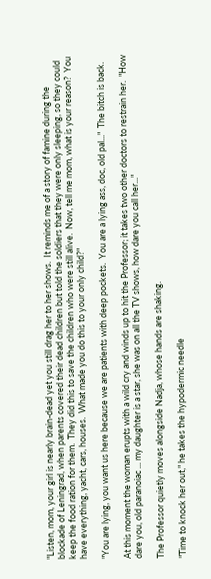"Listen, mom, your girl is nearly brain-dead yet you still drag her to her shows.  It reminds me of a story of famine during the blockade of Leningrad, when parents covered their dead children but told the soldiers that they were only sleeping, so they could keep the food ration for them.  They did this to save the children who were still alive.  Now, tell me mom, what is your reason?  You have everything, yacht, cars, houses.  What made you do this to your only child?"

"You are lying, you want us here because we are patients with deep pockets.  You are a lying ass, doc, old pal..."  The bitch is back.

At this moment the woman erupts with a wild cry and winds up to hit the Professor; it takes two other doctors to restrain her.  "How dare you, old paranoiac ... my daughter is a star, she was on all the TV shows, how dare you call her..."

The Professor quietly moves alongside Nadja, whose hands are shaking.

"Time to knock her out," he takes the hypodermic needle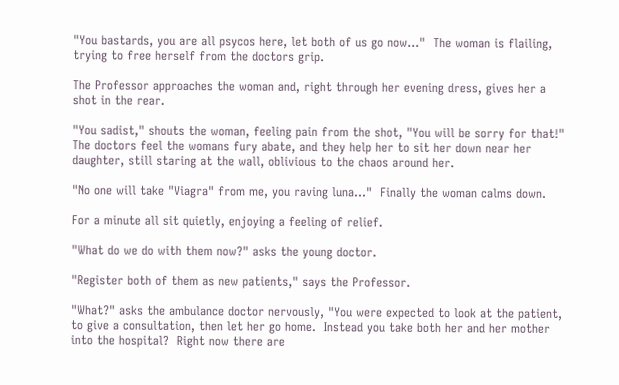"You bastards, you are all psycos here, let both of us go now..."  The woman is flailing, trying to free herself from the doctors grip.

The Professor approaches the woman and, right through her evening dress, gives her a shot in the rear.

"You sadist," shouts the woman, feeling pain from the shot, "You will be sorry for that!"  The doctors feel the womans fury abate, and they help her to sit her down near her daughter, still staring at the wall, oblivious to the chaos around her.

"No one will take "Viagra" from me, you raving luna..."  Finally the woman calms down.

For a minute all sit quietly, enjoying a feeling of relief.

"What do we do with them now?" asks the young doctor.

"Register both of them as new patients," says the Professor.

"What?" asks the ambulance doctor nervously, "You were expected to look at the patient, to give a consultation, then let her go home.  Instead you take both her and her mother into the hospital?  Right now there are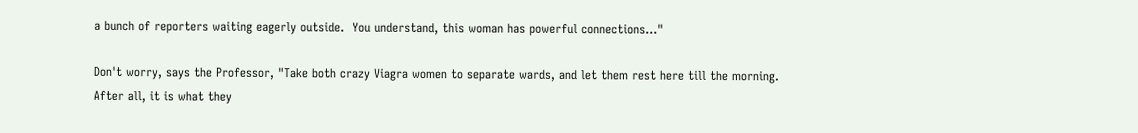a bunch of reporters waiting eagerly outside.  You understand, this woman has powerful connections..."

Don't worry, says the Professor, "Take both crazy Viagra women to separate wards, and let them rest here till the morning.  After all, it is what they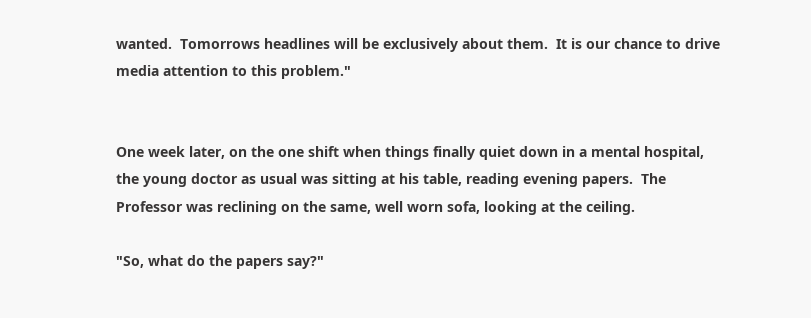wanted.  Tomorrows headlines will be exclusively about them.  It is our chance to drive media attention to this problem."


One week later, on the one shift when things finally quiet down in a mental hospital, the young doctor as usual was sitting at his table, reading evening papers.  The Professor was reclining on the same, well worn sofa, looking at the ceiling.

"So, what do the papers say?"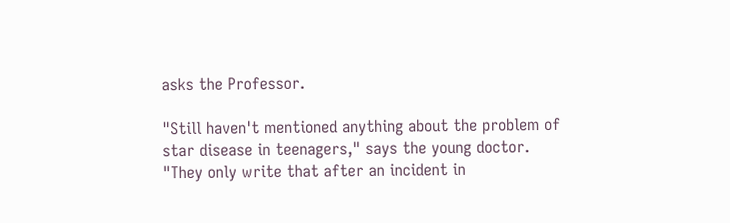asks the Professor.

"Still haven't mentioned anything about the problem of star disease in teenagers," says the young doctor.  "They only write that after an incident in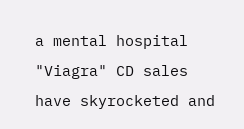a mental hospital "Viagra" CD sales have skyrocketed and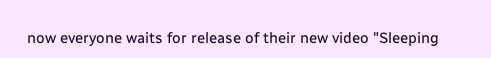now everyone waits for release of their new video "Sleeping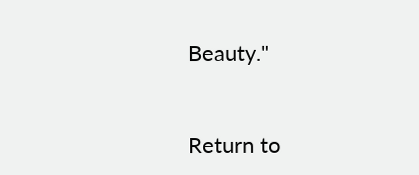Beauty."


Return to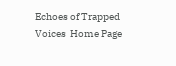Echoes of Trapped Voices  Home Page